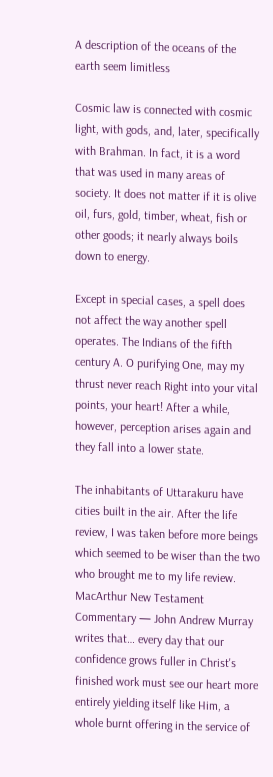A description of the oceans of the earth seem limitless

Cosmic law is connected with cosmic light, with gods, and, later, specifically with Brahman. In fact, it is a word that was used in many areas of society. It does not matter if it is olive oil, furs, gold, timber, wheat, fish or other goods; it nearly always boils down to energy.

Except in special cases, a spell does not affect the way another spell operates. The Indians of the fifth century A. O purifying One, may my thrust never reach Right into your vital points, your heart! After a while, however, perception arises again and they fall into a lower state.

The inhabitants of Uttarakuru have cities built in the air. After the life review, I was taken before more beings which seemed to be wiser than the two who brought me to my life review. MacArthur New Testament Commentary — John Andrew Murray writes that… every day that our confidence grows fuller in Christ's finished work must see our heart more entirely yielding itself like Him, a whole burnt offering in the service of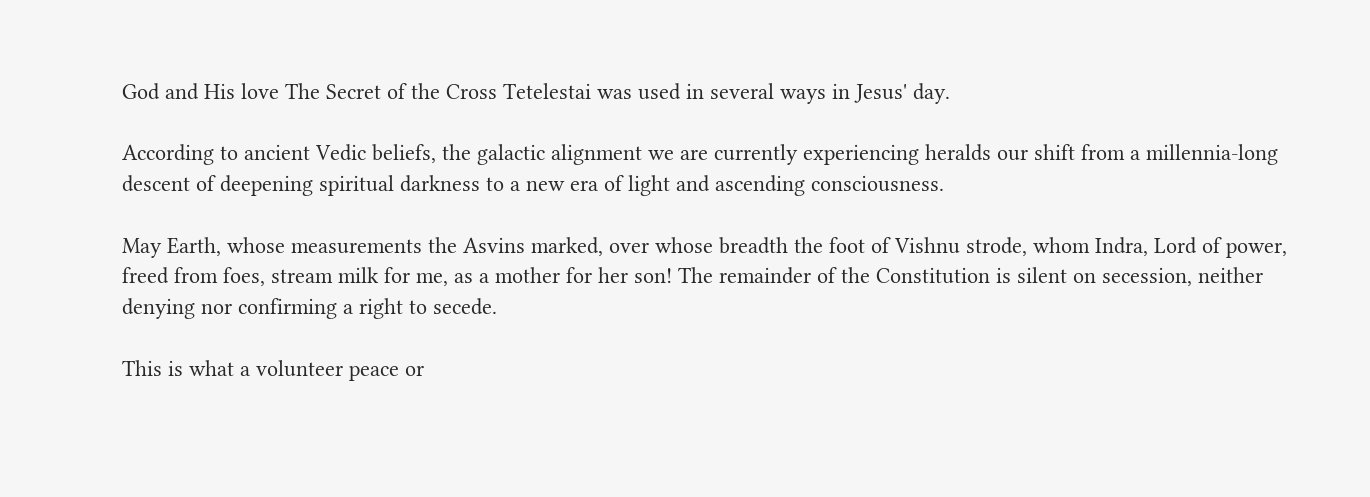God and His love The Secret of the Cross Tetelestai was used in several ways in Jesus' day.

According to ancient Vedic beliefs, the galactic alignment we are currently experiencing heralds our shift from a millennia-long descent of deepening spiritual darkness to a new era of light and ascending consciousness.

May Earth, whose measurements the Asvins marked, over whose breadth the foot of Vishnu strode, whom Indra, Lord of power, freed from foes, stream milk for me, as a mother for her son! The remainder of the Constitution is silent on secession, neither denying nor confirming a right to secede.

This is what a volunteer peace or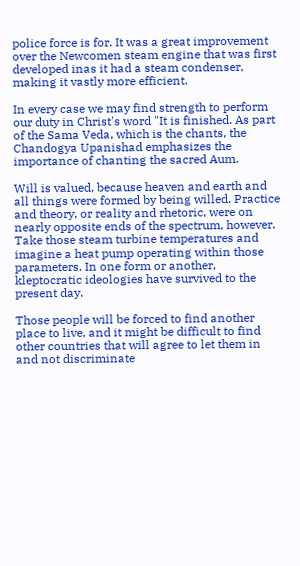police force is for. It was a great improvement over the Newcomen steam engine that was first developed inas it had a steam condenser, making it vastly more efficient.

In every case we may find strength to perform our duty in Christ's word "It is finished. As part of the Sama Veda, which is the chants, the Chandogya Upanishad emphasizes the importance of chanting the sacred Aum.

Will is valued, because heaven and earth and all things were formed by being willed. Practice and theory, or reality and rhetoric, were on nearly opposite ends of the spectrum, however. Take those steam turbine temperatures and imagine a heat pump operating within those parameters. In one form or another, kleptocratic ideologies have survived to the present day.

Those people will be forced to find another place to live, and it might be difficult to find other countries that will agree to let them in and not discriminate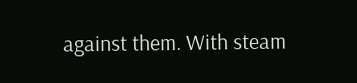against them. With steam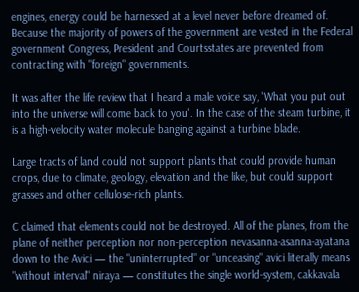engines, energy could be harnessed at a level never before dreamed of. Because the majority of powers of the government are vested in the Federal government Congress, President and Courtsstates are prevented from contracting with "foreign" governments.

It was after the life review that I heard a male voice say, 'What you put out into the universe will come back to you'. In the case of the steam turbine, it is a high-velocity water molecule banging against a turbine blade.

Large tracts of land could not support plants that could provide human crops, due to climate, geology, elevation and the like, but could support grasses and other cellulose-rich plants.

C claimed that elements could not be destroyed. All of the planes, from the plane of neither perception nor non-perception nevasanna-asanna-ayatana down to the Avici — the "uninterrupted" or "unceasing" avici literally means "without interval" niraya — constitutes the single world-system, cakkavala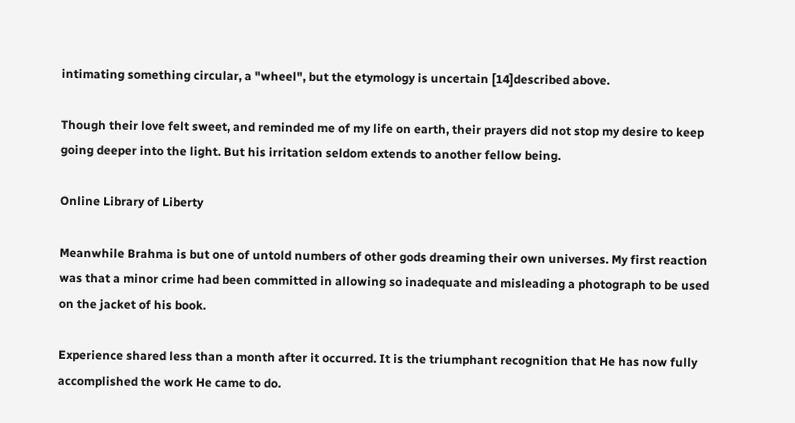intimating something circular, a "wheel", but the etymology is uncertain [14]described above.

Though their love felt sweet, and reminded me of my life on earth, their prayers did not stop my desire to keep going deeper into the light. But his irritation seldom extends to another fellow being.

Online Library of Liberty

Meanwhile Brahma is but one of untold numbers of other gods dreaming their own universes. My first reaction was that a minor crime had been committed in allowing so inadequate and misleading a photograph to be used on the jacket of his book.

Experience shared less than a month after it occurred. It is the triumphant recognition that He has now fully accomplished the work He came to do.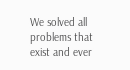We solved all problems that exist and ever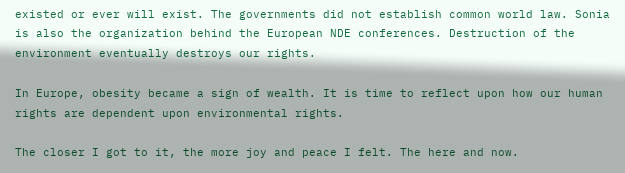existed or ever will exist. The governments did not establish common world law. Sonia is also the organization behind the European NDE conferences. Destruction of the environment eventually destroys our rights.

In Europe, obesity became a sign of wealth. It is time to reflect upon how our human rights are dependent upon environmental rights.

The closer I got to it, the more joy and peace I felt. The here and now.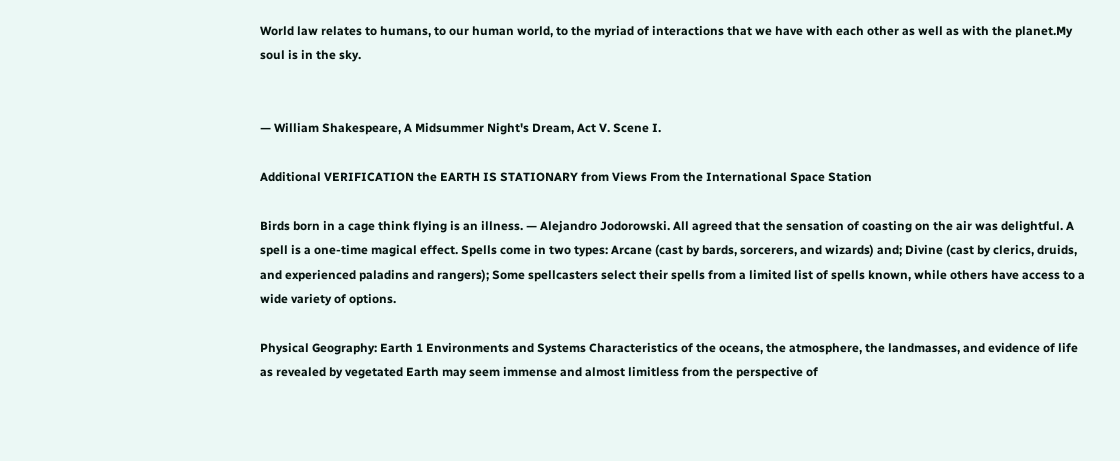World law relates to humans, to our human world, to the myriad of interactions that we have with each other as well as with the planet.My soul is in the sky.


— William Shakespeare, A Midsummer Night's Dream, Act V. Scene I.

Additional VERIFICATION the EARTH IS STATIONARY from Views From the International Space Station

Birds born in a cage think flying is an illness. — Alejandro Jodorowski. All agreed that the sensation of coasting on the air was delightful. A spell is a one-time magical effect. Spells come in two types: Arcane (cast by bards, sorcerers, and wizards) and; Divine (cast by clerics, druids, and experienced paladins and rangers); Some spellcasters select their spells from a limited list of spells known, while others have access to a wide variety of options.

Physical Geography: Earth 1 Environments and Systems Characteristics of the oceans, the atmosphere, the landmasses, and evidence of life as revealed by vegetated Earth may seem immense and almost limitless from the perspective of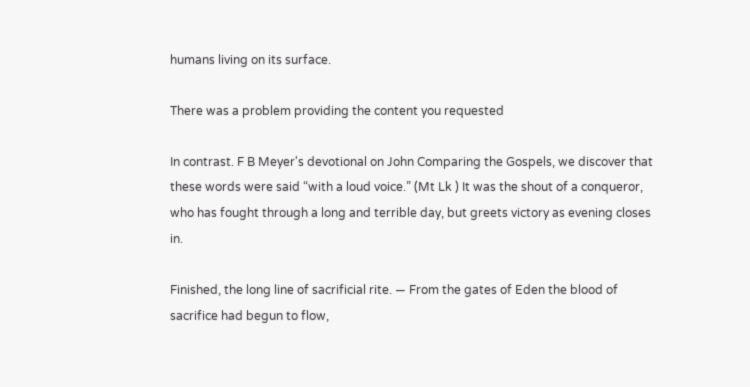humans living on its surface.

There was a problem providing the content you requested

In contrast. F B Meyer's devotional on John Comparing the Gospels, we discover that these words were said “with a loud voice.” (Mt Lk ) It was the shout of a conqueror, who has fought through a long and terrible day, but greets victory as evening closes in.

Finished, the long line of sacrificial rite. — From the gates of Eden the blood of sacrifice had begun to flow,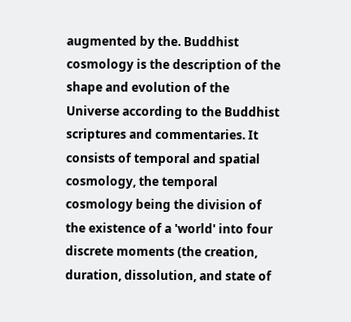augmented by the. Buddhist cosmology is the description of the shape and evolution of the Universe according to the Buddhist scriptures and commentaries. It consists of temporal and spatial cosmology, the temporal cosmology being the division of the existence of a 'world' into four discrete moments (the creation, duration, dissolution, and state of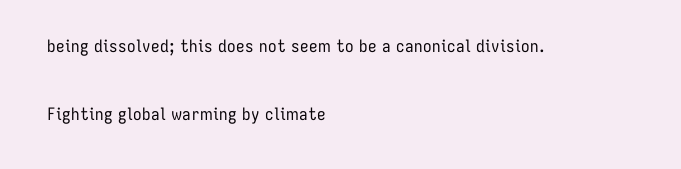being dissolved; this does not seem to be a canonical division.

Fighting global warming by climate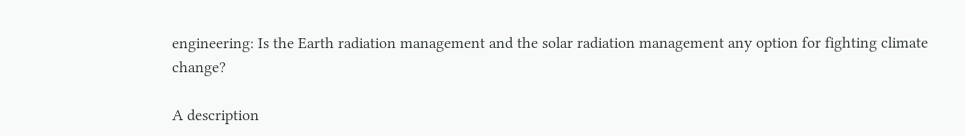engineering: Is the Earth radiation management and the solar radiation management any option for fighting climate change?

A description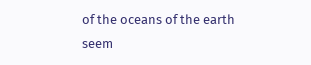of the oceans of the earth seem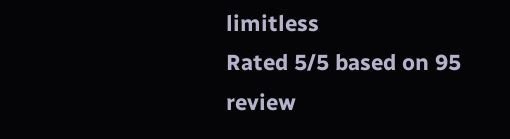limitless
Rated 5/5 based on 95 review